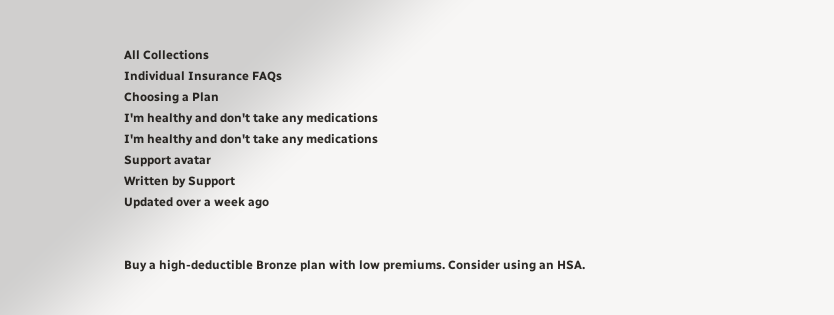All Collections
Individual Insurance FAQs
Choosing a Plan
I'm healthy and don't take any medications
I'm healthy and don't take any medications
Support avatar
Written by Support
Updated over a week ago


Buy a high-deductible Bronze plan with low premiums. Consider using an HSA.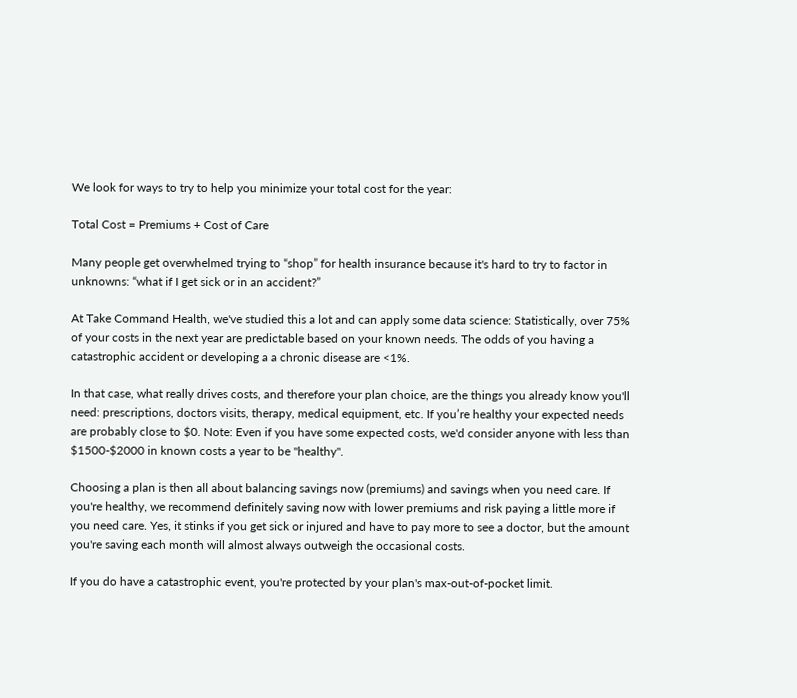We look for ways to try to help you minimize your total cost for the year:

Total Cost = Premiums + Cost of Care

Many people get overwhelmed trying to “shop” for health insurance because it's hard to try to factor in unknowns: “what if I get sick or in an accident?”

At Take Command Health, we've studied this a lot and can apply some data science: Statistically, over 75% of your costs in the next year are predictable based on your known needs. The odds of you having a catastrophic accident or developing a a chronic disease are <1%.

In that case, what really drives costs, and therefore your plan choice, are the things you already know you'll need: prescriptions, doctors visits, therapy, medical equipment, etc. If you’re healthy your expected needs are probably close to $0. Note: Even if you have some expected costs, we'd consider anyone with less than $1500-$2000 in known costs a year to be "healthy".

Choosing a plan is then all about balancing savings now (premiums) and savings when you need care. If you're healthy, we recommend definitely saving now with lower premiums and risk paying a little more if you need care. Yes, it stinks if you get sick or injured and have to pay more to see a doctor, but the amount you're saving each month will almost always outweigh the occasional costs.

If you do have a catastrophic event, you're protected by your plan's max-out-of-pocket limit.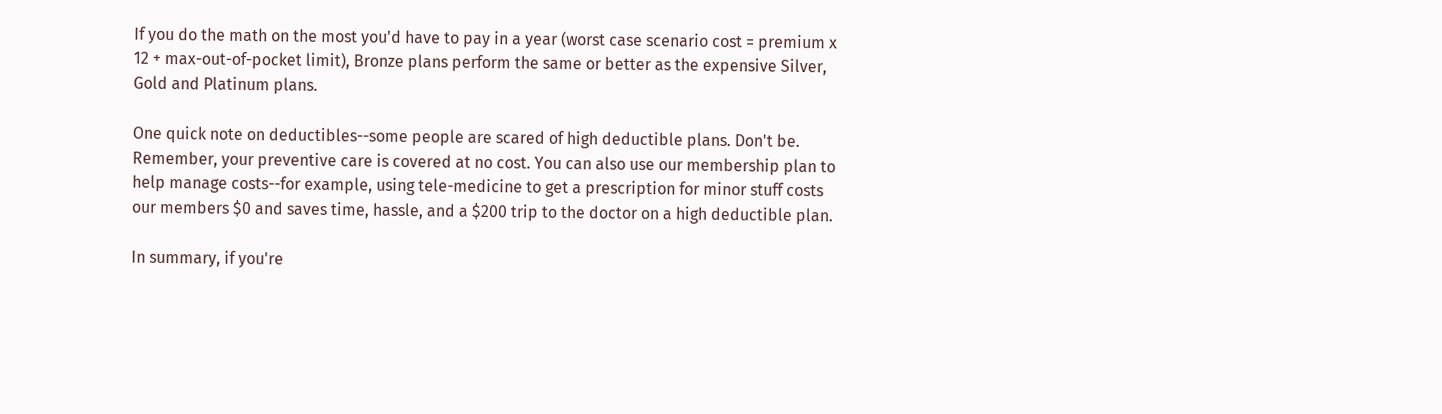If you do the math on the most you'd have to pay in a year (worst case scenario cost = premium x 12 + max-out-of-pocket limit), Bronze plans perform the same or better as the expensive Silver, Gold and Platinum plans.

One quick note on deductibles--some people are scared of high deductible plans. Don't be. Remember, your preventive care is covered at no cost. You can also use our membership plan to help manage costs--for example, using tele-medicine to get a prescription for minor stuff costs our members $0 and saves time, hassle, and a $200 trip to the doctor on a high deductible plan.

In summary, if you're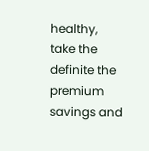healthy, take the definite the premium savings and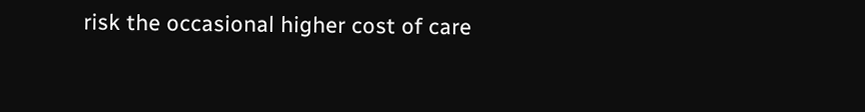risk the occasional higher cost of care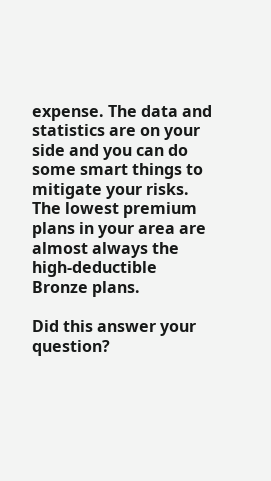expense. The data and statistics are on your side and you can do some smart things to mitigate your risks. The lowest premium plans in your area are almost always the high-deductible Bronze plans.

Did this answer your question?